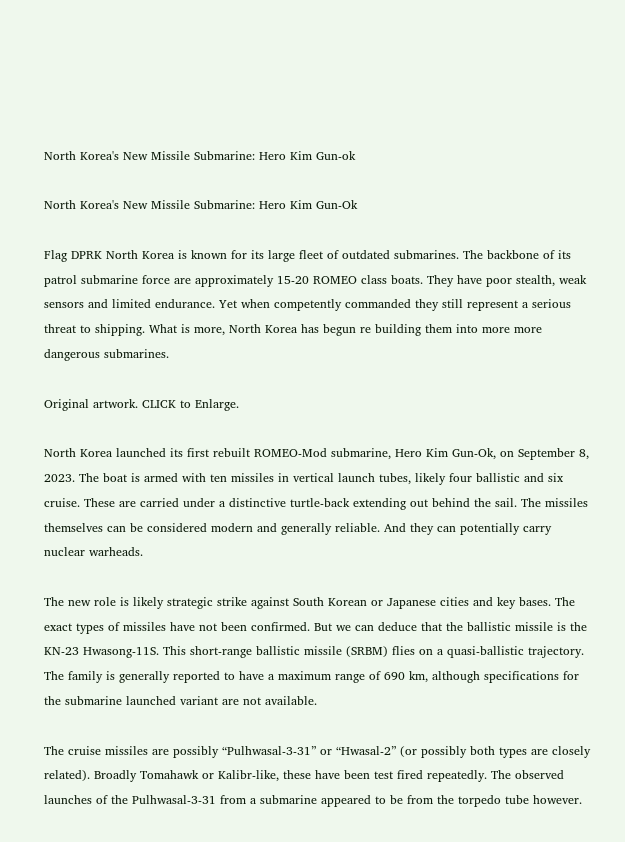North Korea's New Missile Submarine: Hero Kim Gun-ok

North Korea's New Missile Submarine: Hero Kim Gun-Ok

Flag DPRK North Korea is known for its large fleet of outdated submarines. The backbone of its patrol submarine force are approximately 15-20 ROMEO class boats. They have poor stealth, weak sensors and limited endurance. Yet when competently commanded they still represent a serious threat to shipping. What is more, North Korea has begun re building them into more more dangerous submarines.

Original artwork. CLICK to Enlarge.

North Korea launched its first rebuilt ROMEO-Mod submarine, Hero Kim Gun-Ok, on September 8, 2023. The boat is armed with ten missiles in vertical launch tubes, likely four ballistic and six cruise. These are carried under a distinctive turtle-back extending out behind the sail. The missiles themselves can be considered modern and generally reliable. And they can potentially carry nuclear warheads.

The new role is likely strategic strike against South Korean or Japanese cities and key bases. The exact types of missiles have not been confirmed. But we can deduce that the ballistic missile is the KN-23 Hwasong-11S. This short-range ballistic missile (SRBM) flies on a quasi-ballistic trajectory. The family is generally reported to have a maximum range of 690 km, although specifications for the submarine launched variant are not available.

The cruise missiles are possibly “Pulhwasal-3-31” or “Hwasal-2” (or possibly both types are closely related). Broadly Tomahawk or Kalibr-like, these have been test fired repeatedly. The observed launches of the Pulhwasal-3-31 from a submarine appeared to be from the torpedo tube however.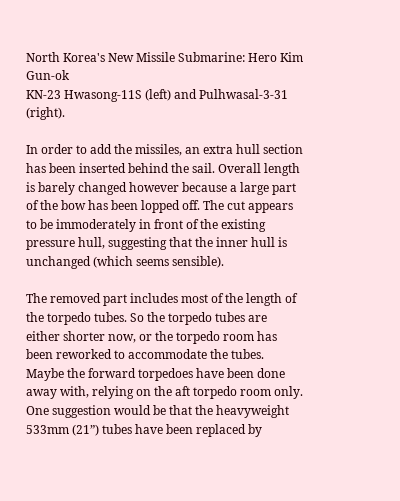North Korea's New Missile Submarine: Hero Kim Gun-ok
KN-23 Hwasong-11S (left) and Pulhwasal-3-31 (right).

In order to add the missiles, an extra hull section has been inserted behind the sail. Overall length is barely changed however because a large part of the bow has been lopped off. The cut appears to be immoderately in front of the existing pressure hull, suggesting that the inner hull is unchanged (which seems sensible).

The removed part includes most of the length of the torpedo tubes. So the torpedo tubes are either shorter now, or the torpedo room has been reworked to accommodate the tubes. Maybe the forward torpedoes have been done away with, relying on the aft torpedo room only. One suggestion would be that the heavyweight 533mm (21”) tubes have been replaced by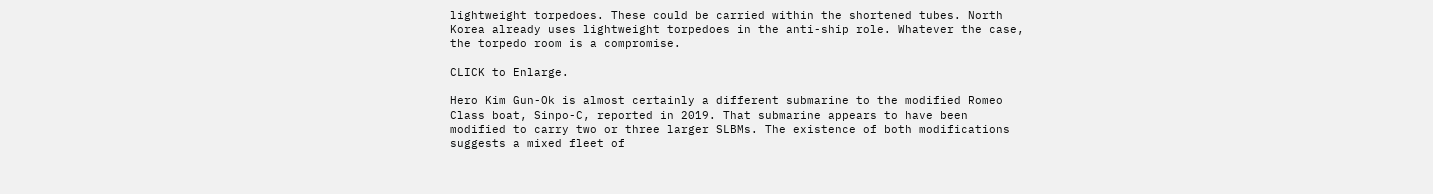lightweight torpedoes. These could be carried within the shortened tubes. North Korea already uses lightweight torpedoes in the anti-ship role. Whatever the case, the torpedo room is a compromise.

CLICK to Enlarge.

Hero Kim Gun-Ok is almost certainly a different submarine to the modified Romeo Class boat, Sinpo-C, reported in 2019. That submarine appears to have been modified to carry two or three larger SLBMs. The existence of both modifications suggests a mixed fleet of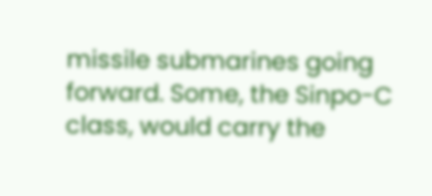missile submarines going forward. Some, the Sinpo-C class, would carry the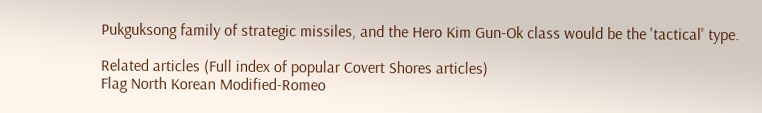Pukguksong family of strategic missiles, and the Hero Kim Gun-Ok class would be the 'tactical' type.

Related articles (Full index of popular Covert Shores articles)
Flag North Korean Modified-Romeo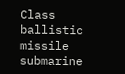Class ballistic missile submarine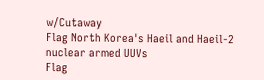w/Cutaway
Flag North Korea's Haeil and Haeil-2 nuclear armed UUVs
Flag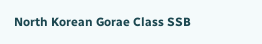North Korean Gorae Class SSB